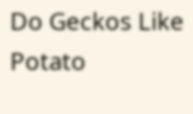Do Geckos Like Potato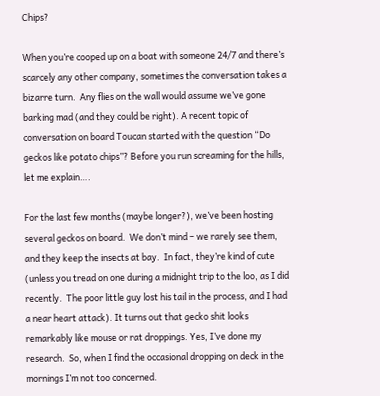Chips?

When you’re cooped up on a boat with someone 24/7 and there’s scarcely any other company, sometimes the conversation takes a bizarre turn.  Any flies on the wall would assume we’ve gone barking mad (and they could be right). A recent topic of conversation on board Toucan started with the question “Do geckos like potato chips”? Before you run screaming for the hills, let me explain….

For the last few months (maybe longer?), we’ve been hosting several geckos on board.  We don’t mind – we rarely see them, and they keep the insects at bay.  In fact, they’re kind of cute (unless you tread on one during a midnight trip to the loo, as I did recently.  The poor little guy lost his tail in the process, and I had a near heart attack). It turns out that gecko shit looks remarkably like mouse or rat droppings. Yes, I’ve done my research.  So, when I find the occasional dropping on deck in the mornings I’m not too concerned.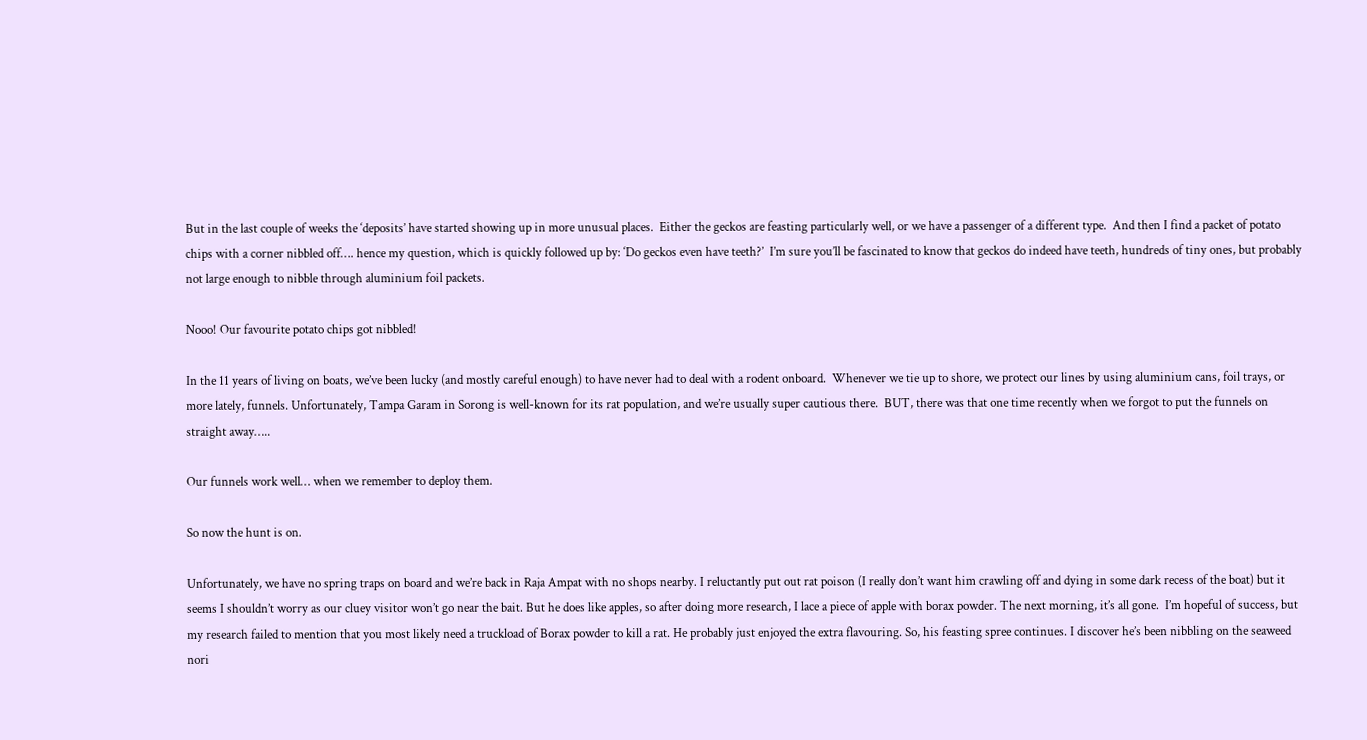But in the last couple of weeks the ‘deposits’ have started showing up in more unusual places.  Either the geckos are feasting particularly well, or we have a passenger of a different type.  And then I find a packet of potato chips with a corner nibbled off…. hence my question, which is quickly followed up by: ‘Do geckos even have teeth?’  I’m sure you’ll be fascinated to know that geckos do indeed have teeth, hundreds of tiny ones, but probably not large enough to nibble through aluminium foil packets.

Nooo! Our favourite potato chips got nibbled!

In the 11 years of living on boats, we’ve been lucky (and mostly careful enough) to have never had to deal with a rodent onboard.  Whenever we tie up to shore, we protect our lines by using aluminium cans, foil trays, or more lately, funnels. Unfortunately, Tampa Garam in Sorong is well-known for its rat population, and we’re usually super cautious there.  BUT, there was that one time recently when we forgot to put the funnels on straight away…..

Our funnels work well… when we remember to deploy them.

So now the hunt is on.

Unfortunately, we have no spring traps on board and we’re back in Raja Ampat with no shops nearby. I reluctantly put out rat poison (I really don’t want him crawling off and dying in some dark recess of the boat) but it seems I shouldn’t worry as our cluey visitor won’t go near the bait. But he does like apples, so after doing more research, I lace a piece of apple with borax powder. The next morning, it’s all gone.  I’m hopeful of success, but my research failed to mention that you most likely need a truckload of Borax powder to kill a rat. He probably just enjoyed the extra flavouring. So, his feasting spree continues. I discover he’s been nibbling on the seaweed nori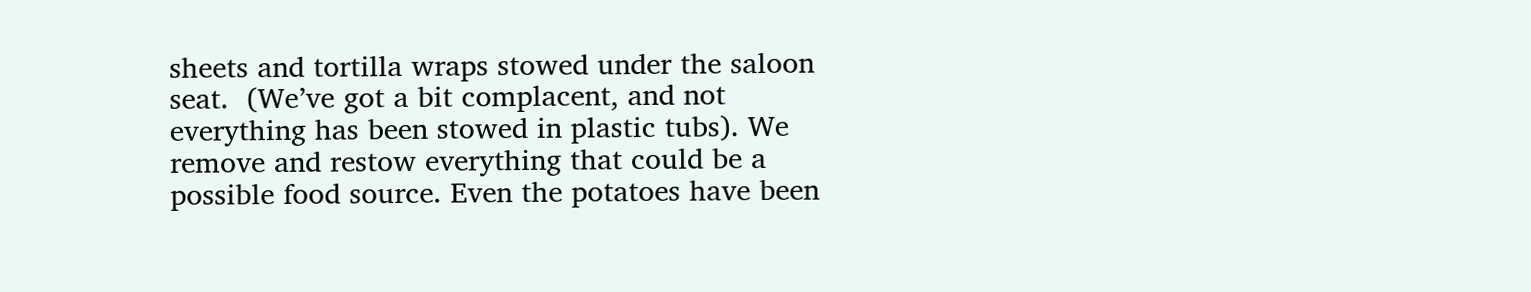sheets and tortilla wraps stowed under the saloon seat.  (We’ve got a bit complacent, and not everything has been stowed in plastic tubs). We remove and restow everything that could be a possible food source. Even the potatoes have been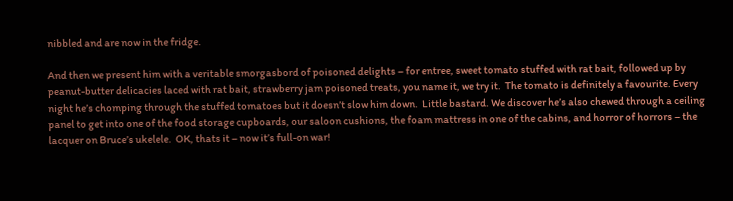nibbled and are now in the fridge.

And then we present him with a veritable smorgasbord of poisoned delights – for entree, sweet tomato stuffed with rat bait, followed up by peanut-butter delicacies laced with rat bait, strawberry jam poisoned treats, you name it, we try it.  The tomato is definitely a favourite. Every night he’s chomping through the stuffed tomatoes but it doesn’t slow him down.  Little bastard. We discover he’s also chewed through a ceiling panel to get into one of the food storage cupboards, our saloon cushions, the foam mattress in one of the cabins, and horror of horrors – the lacquer on Bruce’s ukelele.  OK, thats it – now it’s full-on war!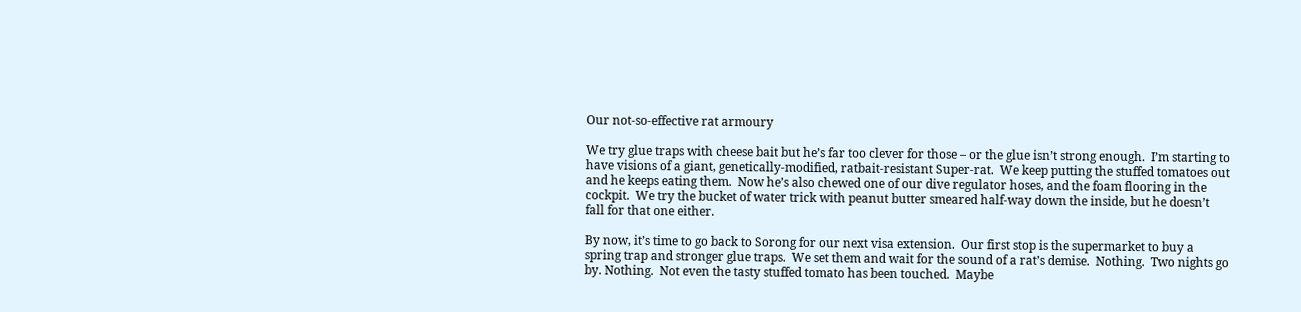Our not-so-effective rat armoury

We try glue traps with cheese bait but he’s far too clever for those – or the glue isn’t strong enough.  I’m starting to have visions of a giant, genetically-modified, ratbait-resistant Super-rat.  We keep putting the stuffed tomatoes out and he keeps eating them.  Now he’s also chewed one of our dive regulator hoses, and the foam flooring in the cockpit.  We try the bucket of water trick with peanut butter smeared half-way down the inside, but he doesn’t fall for that one either.

By now, it’s time to go back to Sorong for our next visa extension.  Our first stop is the supermarket to buy a spring trap and stronger glue traps.  We set them and wait for the sound of a rat’s demise.  Nothing.  Two nights go by. Nothing.  Not even the tasty stuffed tomato has been touched.  Maybe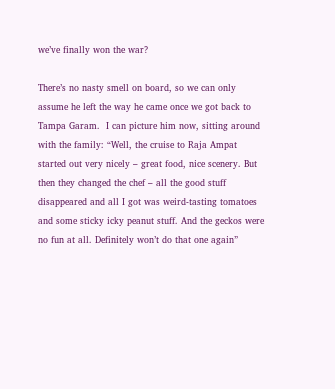we’ve finally won the war?

There’s no nasty smell on board, so we can only assume he left the way he came once we got back to Tampa Garam.  I can picture him now, sitting around with the family: “Well, the cruise to Raja Ampat started out very nicely – great food, nice scenery. But then they changed the chef – all the good stuff disappeared and all I got was weird-tasting tomatoes and some sticky icky peanut stuff. And the geckos were no fun at all. Definitely won’t do that one again”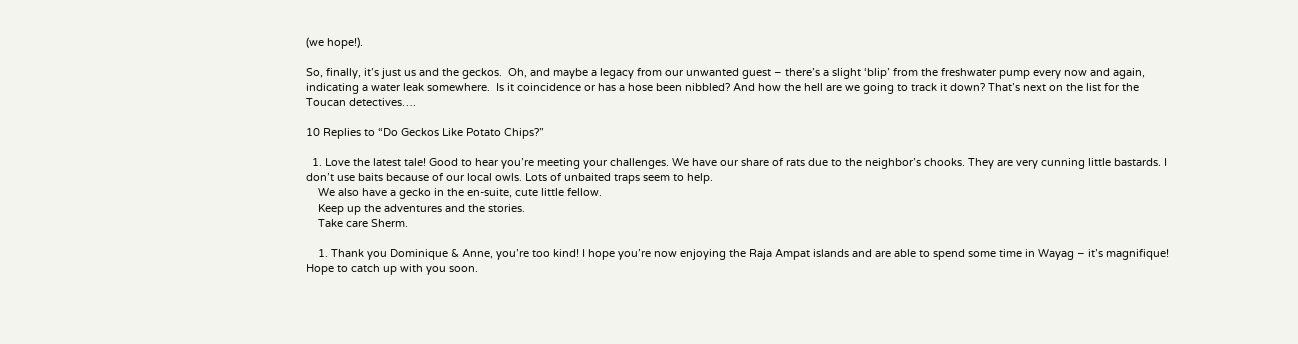(we hope!).

So, finally, it’s just us and the geckos.  Oh, and maybe a legacy from our unwanted guest – there’s a slight ‘blip’ from the freshwater pump every now and again, indicating a water leak somewhere.  Is it coincidence or has a hose been nibbled? And how the hell are we going to track it down? That’s next on the list for the Toucan detectives….

10 Replies to “Do Geckos Like Potato Chips?”

  1. Love the latest tale! Good to hear you’re meeting your challenges. We have our share of rats due to the neighbor’s chooks. They are very cunning little bastards. I don’t use baits because of our local owls. Lots of unbaited traps seem to help.
    We also have a gecko in the en-suite, cute little fellow.
    Keep up the adventures and the stories.
    Take care Sherm.

    1. Thank you Dominique & Anne, you’re too kind! I hope you’re now enjoying the Raja Ampat islands and are able to spend some time in Wayag – it’s magnifique! Hope to catch up with you soon.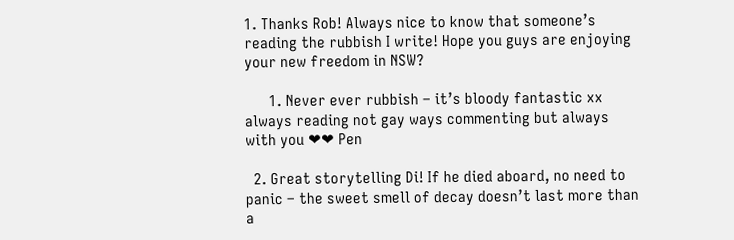1. Thanks Rob! Always nice to know that someone’s reading the rubbish I write! Hope you guys are enjoying your new freedom in NSW?

      1. Never ever rubbish – it’s bloody fantastic xx always reading not gay ways commenting but always with you ❤❤ Pen

  2. Great storytelling Di! If he died aboard, no need to panic – the sweet smell of decay doesn’t last more than a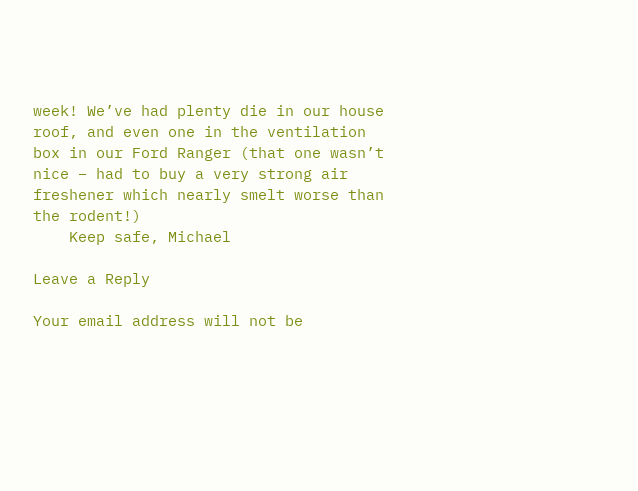week! We’ve had plenty die in our house roof, and even one in the ventilation box in our Ford Ranger (that one wasn’t nice – had to buy a very strong air freshener which nearly smelt worse than the rodent!)
    Keep safe, Michael

Leave a Reply

Your email address will not be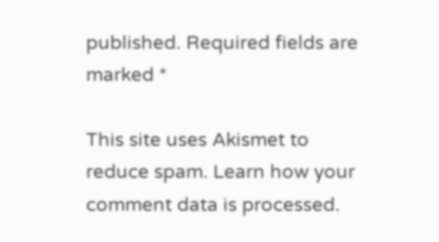published. Required fields are marked *

This site uses Akismet to reduce spam. Learn how your comment data is processed.